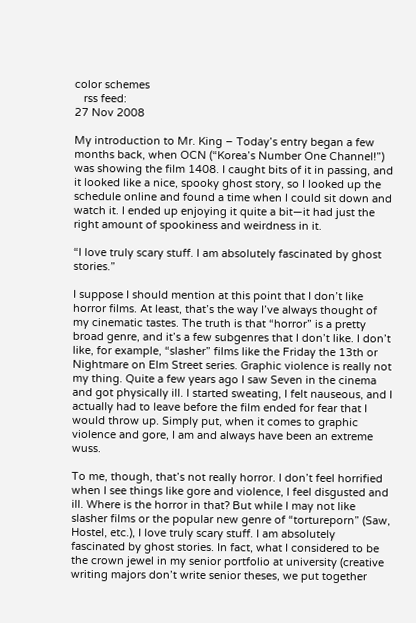color schemes
   rss feed:
27 Nov 2008

My introduction to Mr. King – Today’s entry began a few months back, when OCN (“Korea’s Number One Channel!”) was showing the film 1408. I caught bits of it in passing, and it looked like a nice, spooky ghost story, so I looked up the schedule online and found a time when I could sit down and watch it. I ended up enjoying it quite a bit—it had just the right amount of spookiness and weirdness in it.

“I love truly scary stuff. I am absolutely fascinated by ghost stories.”

I suppose I should mention at this point that I don’t like horror films. At least, that’s the way I’ve always thought of my cinematic tastes. The truth is that “horror” is a pretty broad genre, and it’s a few subgenres that I don’t like. I don’t like, for example, “slasher” films like the Friday the 13th or Nightmare on Elm Street series. Graphic violence is really not my thing. Quite a few years ago I saw Seven in the cinema and got physically ill. I started sweating, I felt nauseous, and I actually had to leave before the film ended for fear that I would throw up. Simply put, when it comes to graphic violence and gore, I am and always have been an extreme wuss.

To me, though, that’s not really horror. I don’t feel horrified when I see things like gore and violence, I feel disgusted and ill. Where is the horror in that? But while I may not like slasher films or the popular new genre of “tortureporn” (Saw, Hostel, etc.), I love truly scary stuff. I am absolutely fascinated by ghost stories. In fact, what I considered to be the crown jewel in my senior portfolio at university (creative writing majors don’t write senior theses, we put together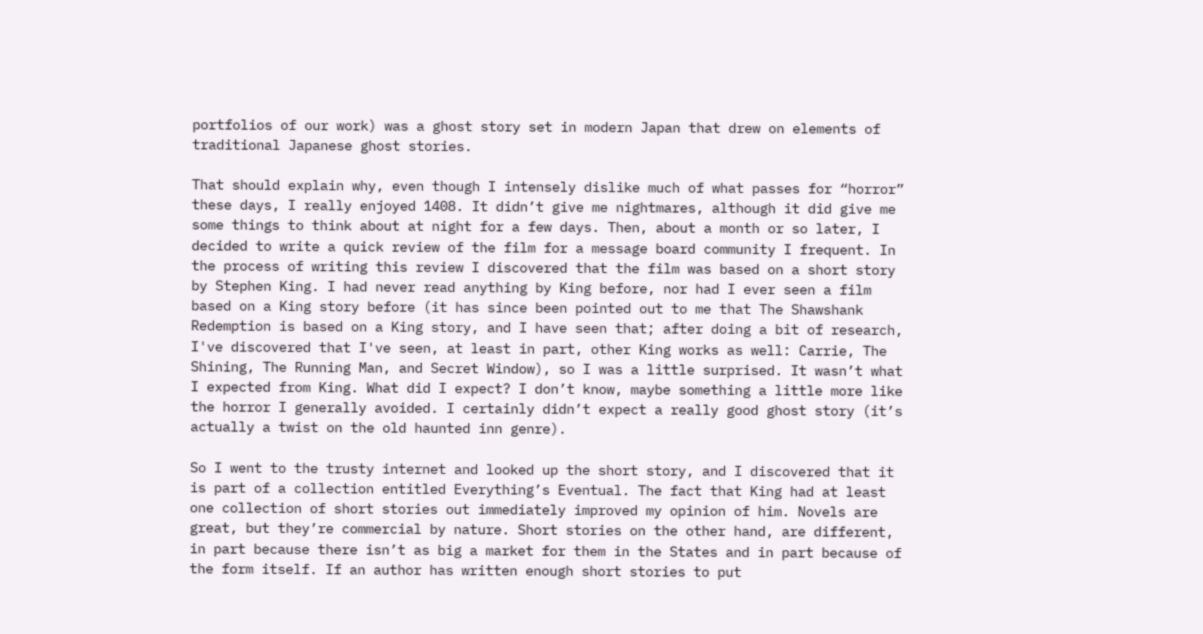portfolios of our work) was a ghost story set in modern Japan that drew on elements of traditional Japanese ghost stories.

That should explain why, even though I intensely dislike much of what passes for “horror” these days, I really enjoyed 1408. It didn’t give me nightmares, although it did give me some things to think about at night for a few days. Then, about a month or so later, I decided to write a quick review of the film for a message board community I frequent. In the process of writing this review I discovered that the film was based on a short story by Stephen King. I had never read anything by King before, nor had I ever seen a film based on a King story before (it has since been pointed out to me that The Shawshank Redemption is based on a King story, and I have seen that; after doing a bit of research, I've discovered that I've seen, at least in part, other King works as well: Carrie, The Shining, The Running Man, and Secret Window), so I was a little surprised. It wasn’t what I expected from King. What did I expect? I don’t know, maybe something a little more like the horror I generally avoided. I certainly didn’t expect a really good ghost story (it’s actually a twist on the old haunted inn genre).

So I went to the trusty internet and looked up the short story, and I discovered that it is part of a collection entitled Everything’s Eventual. The fact that King had at least one collection of short stories out immediately improved my opinion of him. Novels are great, but they’re commercial by nature. Short stories on the other hand, are different, in part because there isn’t as big a market for them in the States and in part because of the form itself. If an author has written enough short stories to put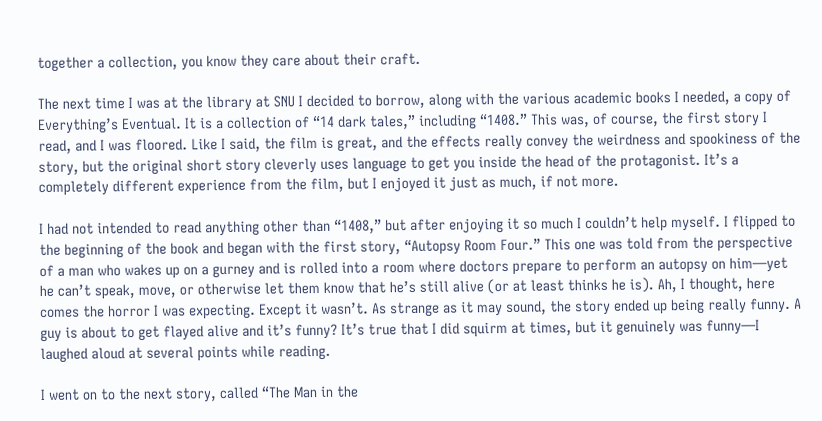together a collection, you know they care about their craft.

The next time I was at the library at SNU I decided to borrow, along with the various academic books I needed, a copy of Everything’s Eventual. It is a collection of “14 dark tales,” including “1408.” This was, of course, the first story I read, and I was floored. Like I said, the film is great, and the effects really convey the weirdness and spookiness of the story, but the original short story cleverly uses language to get you inside the head of the protagonist. It’s a completely different experience from the film, but I enjoyed it just as much, if not more.

I had not intended to read anything other than “1408,” but after enjoying it so much I couldn’t help myself. I flipped to the beginning of the book and began with the first story, “Autopsy Room Four.” This one was told from the perspective of a man who wakes up on a gurney and is rolled into a room where doctors prepare to perform an autopsy on him—yet he can’t speak, move, or otherwise let them know that he’s still alive (or at least thinks he is). Ah, I thought, here comes the horror I was expecting. Except it wasn’t. As strange as it may sound, the story ended up being really funny. A guy is about to get flayed alive and it’s funny? It’s true that I did squirm at times, but it genuinely was funny—I laughed aloud at several points while reading.

I went on to the next story, called “The Man in the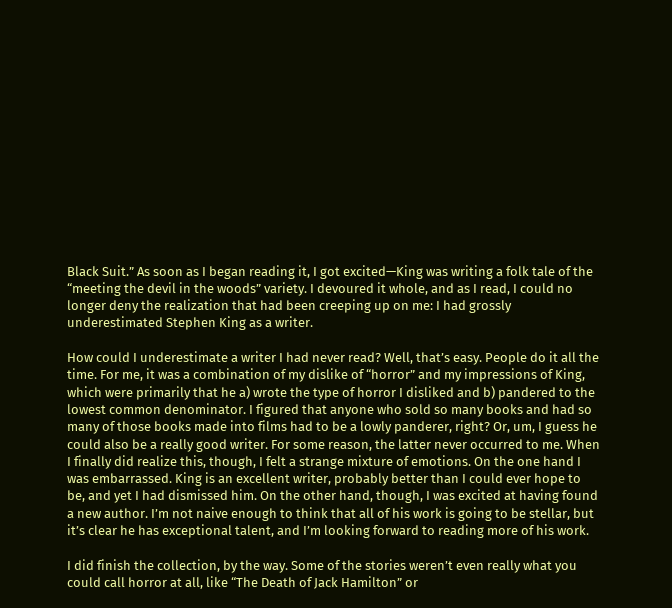Black Suit.” As soon as I began reading it, I got excited—King was writing a folk tale of the “meeting the devil in the woods” variety. I devoured it whole, and as I read, I could no longer deny the realization that had been creeping up on me: I had grossly underestimated Stephen King as a writer.

How could I underestimate a writer I had never read? Well, that’s easy. People do it all the time. For me, it was a combination of my dislike of “horror” and my impressions of King, which were primarily that he a) wrote the type of horror I disliked and b) pandered to the lowest common denominator. I figured that anyone who sold so many books and had so many of those books made into films had to be a lowly panderer, right? Or, um, I guess he could also be a really good writer. For some reason, the latter never occurred to me. When I finally did realize this, though, I felt a strange mixture of emotions. On the one hand I was embarrassed. King is an excellent writer, probably better than I could ever hope to be, and yet I had dismissed him. On the other hand, though, I was excited at having found a new author. I’m not naive enough to think that all of his work is going to be stellar, but it’s clear he has exceptional talent, and I’m looking forward to reading more of his work.

I did finish the collection, by the way. Some of the stories weren’t even really what you could call horror at all, like “The Death of Jack Hamilton” or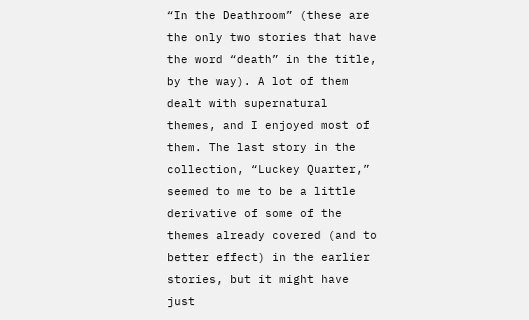“In the Deathroom” (these are the only two stories that have the word “death” in the title, by the way). A lot of them dealt with supernatural themes, and I enjoyed most of them. The last story in the collection, “Luckey Quarter,” seemed to me to be a little derivative of some of the themes already covered (and to better effect) in the earlier stories, but it might have just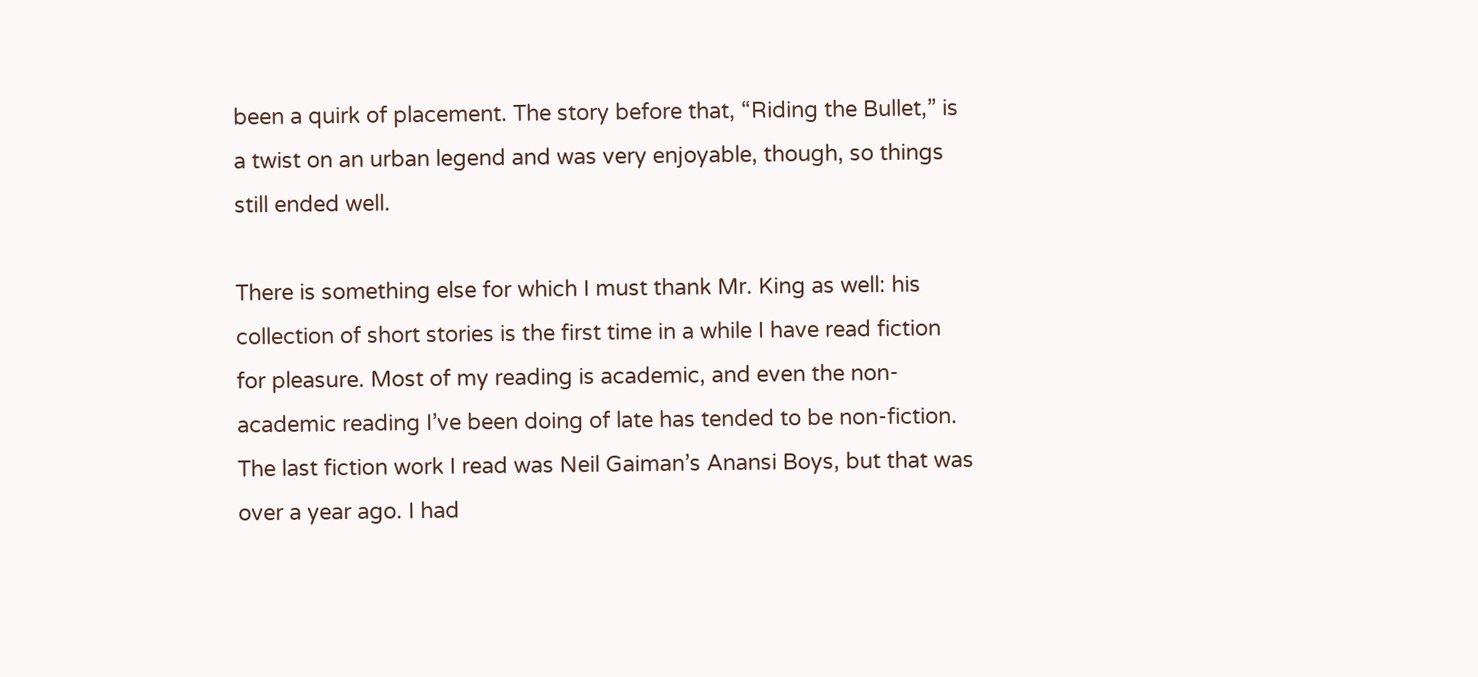been a quirk of placement. The story before that, “Riding the Bullet,” is a twist on an urban legend and was very enjoyable, though, so things still ended well.

There is something else for which I must thank Mr. King as well: his collection of short stories is the first time in a while I have read fiction for pleasure. Most of my reading is academic, and even the non-academic reading I’ve been doing of late has tended to be non-fiction. The last fiction work I read was Neil Gaiman’s Anansi Boys, but that was over a year ago. I had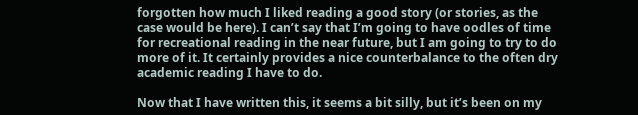forgotten how much I liked reading a good story (or stories, as the case would be here). I can’t say that I’m going to have oodles of time for recreational reading in the near future, but I am going to try to do more of it. It certainly provides a nice counterbalance to the often dry academic reading I have to do.

Now that I have written this, it seems a bit silly, but it’s been on my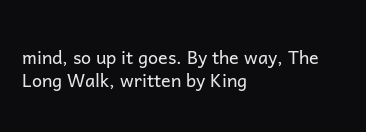mind, so up it goes. By the way, The Long Walk, written by King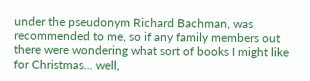under the pseudonym Richard Bachman, was recommended to me, so if any family members out there were wondering what sort of books I might like for Christmas... well,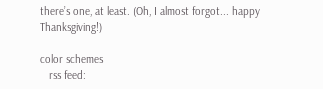there’s one, at least. (Oh, I almost forgot... happy Thanksgiving!)

color schemes
   rss feed: